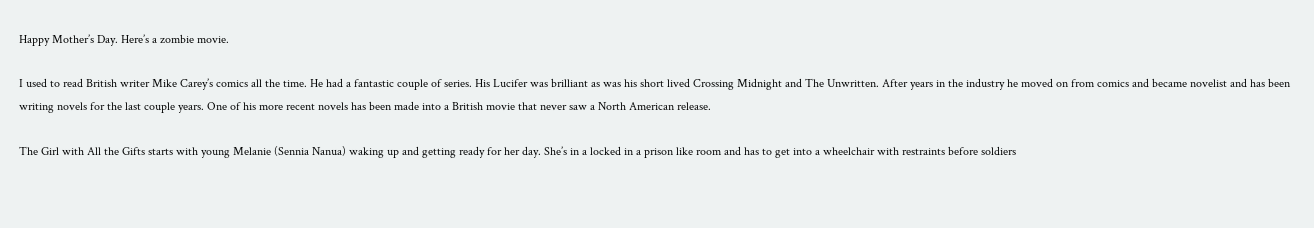Happy Mother’s Day. Here’s a zombie movie.

I used to read British writer Mike Carey’s comics all the time. He had a fantastic couple of series. His Lucifer was brilliant as was his short lived Crossing Midnight and The Unwritten. After years in the industry he moved on from comics and became novelist and has been writing novels for the last couple years. One of his more recent novels has been made into a British movie that never saw a North American release.

The Girl with All the Gifts starts with young Melanie (Sennia Nanua) waking up and getting ready for her day. She’s in a locked in a prison like room and has to get into a wheelchair with restraints before soldiers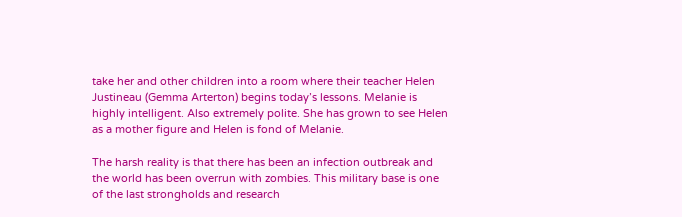take her and other children into a room where their teacher Helen Justineau (Gemma Arterton) begins today’s lessons. Melanie is highly intelligent. Also extremely polite. She has grown to see Helen as a mother figure and Helen is fond of Melanie.

The harsh reality is that there has been an infection outbreak and the world has been overrun with zombies. This military base is one of the last strongholds and research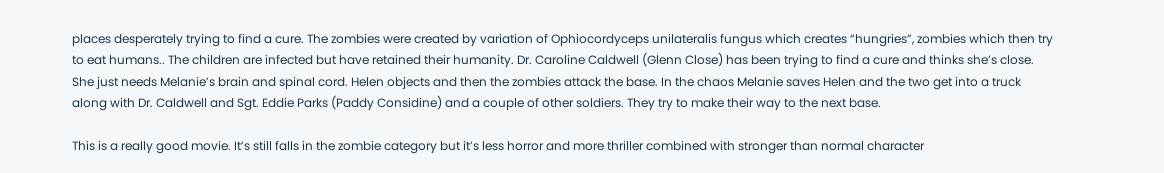places desperately trying to find a cure. The zombies were created by variation of Ophiocordyceps unilateralis fungus which creates “hungries”, zombies which then try to eat humans.. The children are infected but have retained their humanity. Dr. Caroline Caldwell (Glenn Close) has been trying to find a cure and thinks she’s close. She just needs Melanie’s brain and spinal cord. Helen objects and then the zombies attack the base. In the chaos Melanie saves Helen and the two get into a truck along with Dr. Caldwell and Sgt. Eddie Parks (Paddy Considine) and a couple of other soldiers. They try to make their way to the next base.

This is a really good movie. It’s still falls in the zombie category but it’s less horror and more thriller combined with stronger than normal character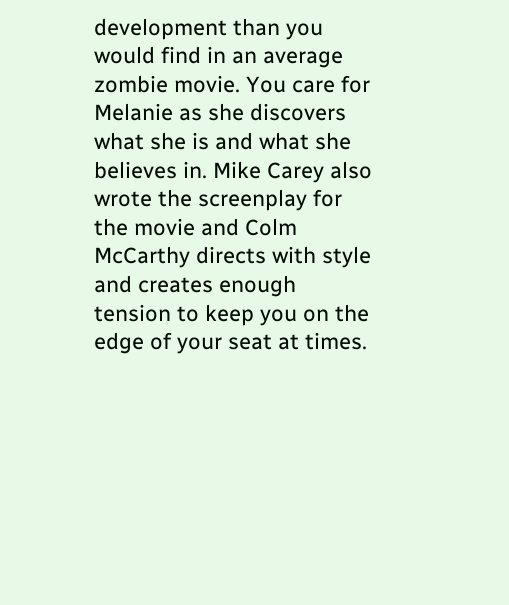development than you would find in an average zombie movie. You care for Melanie as she discovers what she is and what she believes in. Mike Carey also wrote the screenplay for the movie and Colm McCarthy directs with style and creates enough tension to keep you on the edge of your seat at times.